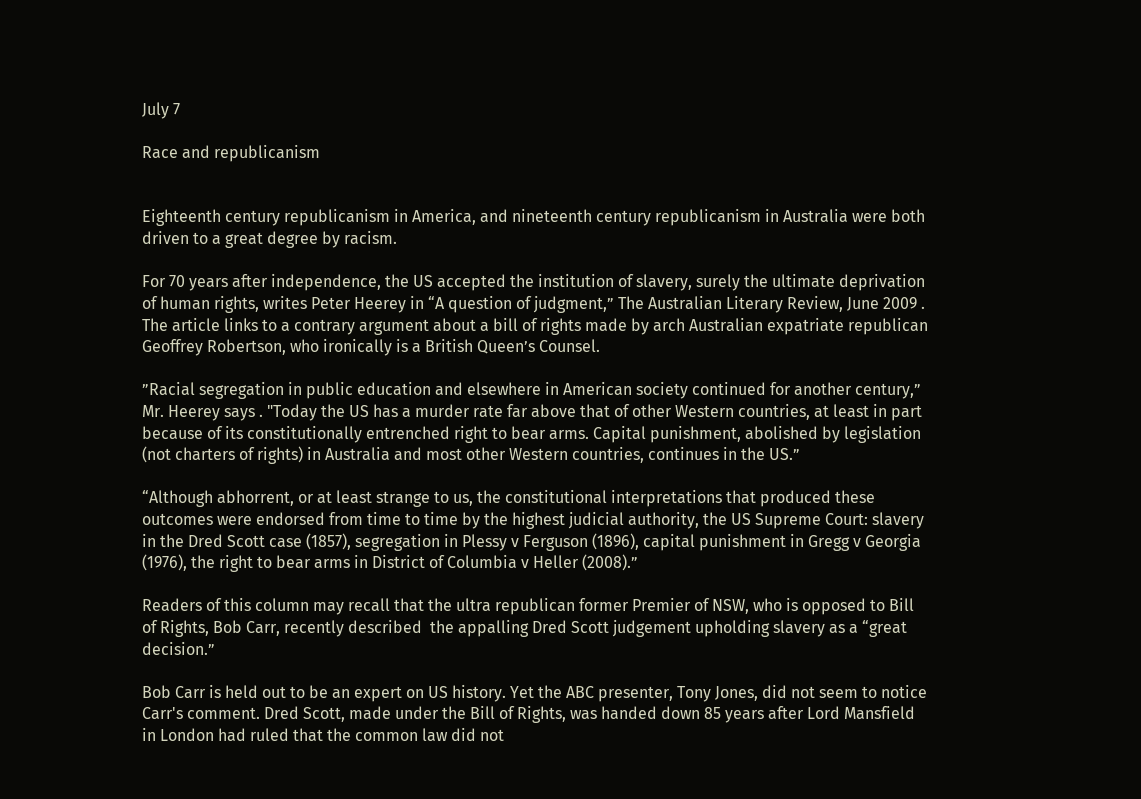July 7

Race and republicanism


Eighteenth century republicanism in America, and nineteenth century republicanism in Australia were both driven to a great degree by racism.

For 70 years after independence, the US accepted the institution of slavery, surely the ultimate deprivation of human rights, writes Peter Heerey in “A question of judgment,” The Australian Literary Review, June 2009 .   The article links to a contrary argument about a bill of rights made by arch Australian expatriate republican Geoffrey Robertson, who ironically is a British Queen’s Counsel.

”Racial segregation in public education and elsewhere in American society continued for another century,” Mr. Heerey says . "Today the US has a murder rate far above that of other Western countries, at least in part because of its constitutionally entrenched right to bear arms. Capital punishment, abolished by legislation (not charters of rights) in Australia and most other Western countries, continues in the US.”

“Although abhorrent, or at least strange to us, the constitutional interpretations that produced these outcomes were endorsed from time to time by the highest judicial authority, the US Supreme Court: slavery in the Dred Scott case (1857), segregation in Plessy v Ferguson (1896), capital punishment in Gregg v Georgia (1976), the right to bear arms in District of Columbia v Heller (2008).”

Readers of this column may recall that the ultra republican former Premier of NSW, who is opposed to Bill of Rights, Bob Carr, recently described  the appalling Dred Scott judgement upholding slavery as a “great decision.”

Bob Carr is held out to be an expert on US history. Yet the ABC presenter, Tony Jones, did not seem to notice Carr's comment. Dred Scott, made under the Bill of Rights, was handed down 85 years after Lord Mansfield in London had ruled that the common law did not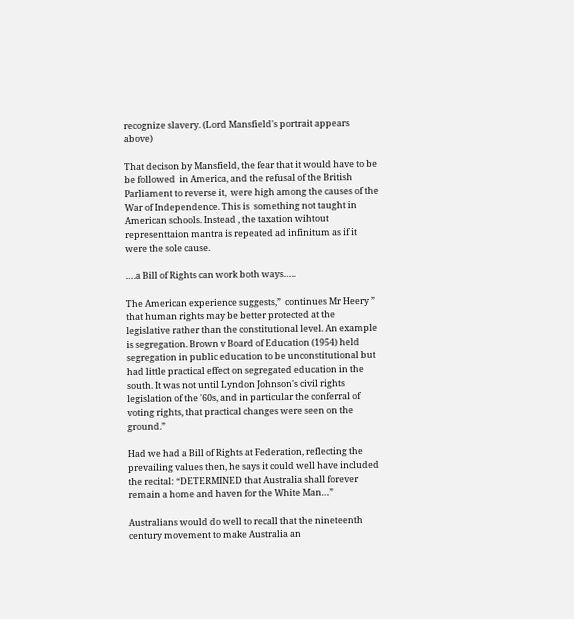recognize slavery. (Lord Mansfield's portrait appears above)

That decison by Mansfield, the fear that it would have to be be followed  in America, and the refusal of the British Parliament to reverse it,  were high among the causes of the War of Independence. This is  something not taught in American schools. Instead , the taxation wihtout representtaion mantra is repeated ad infinitum as if it were the sole cause.

….a Bill of Rights can work both ways…..

The American experience suggests,”  continues Mr Heery ”  that human rights may be better protected at the legislative rather than the constitutional level. An example is segregation. Brown v Board of Education (1954) held segregation in public education to be unconstitutional but had little practical effect on segregated education in the south. It was not until Lyndon Johnson's civil rights legislation of the '60s, and in particular the conferral of voting rights, that practical changes were seen on the ground.”

Had we had a Bill of Rights at Federation, reflecting the prevailing values then, he says it could well have included the recital: “DETERMINED that Australia shall forever remain a home and haven for the White Man…”

Australians would do well to recall that the nineteenth century movement to make Australia an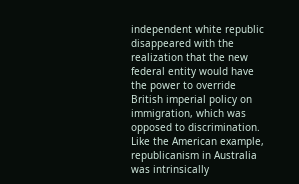independent white republic disappeared with the realization that the new federal entity would have the power to override British imperial policy on immigration, which was opposed to discrimination.  Like the American example, republicanism in Australia was intrinsically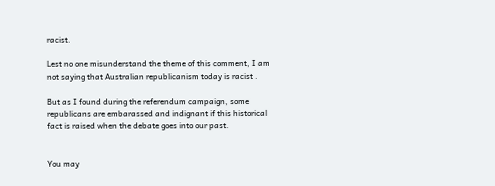racist.

Lest no one misunderstand the theme of this comment, I am not saying that Australian republicanism today is racist .

But as I found during the referendum campaign, some republicans are embarassed and indignant if this historical fact is raised when the debate goes into our past.


You may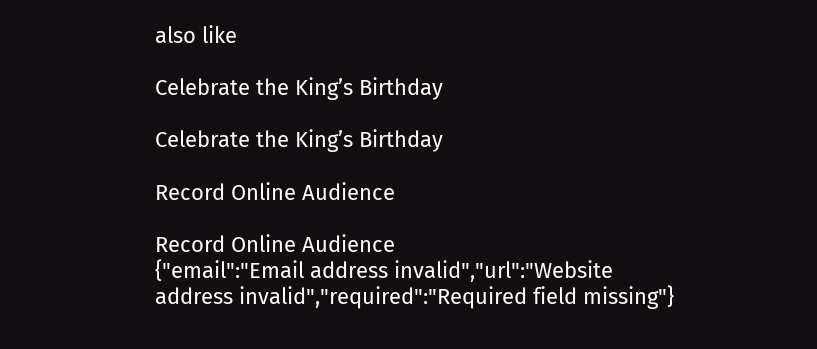also like

Celebrate the King’s Birthday

Celebrate the King’s Birthday

Record Online Audience

Record Online Audience
{"email":"Email address invalid","url":"Website address invalid","required":"Required field missing"}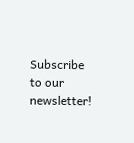Subscribe to our newsletter!